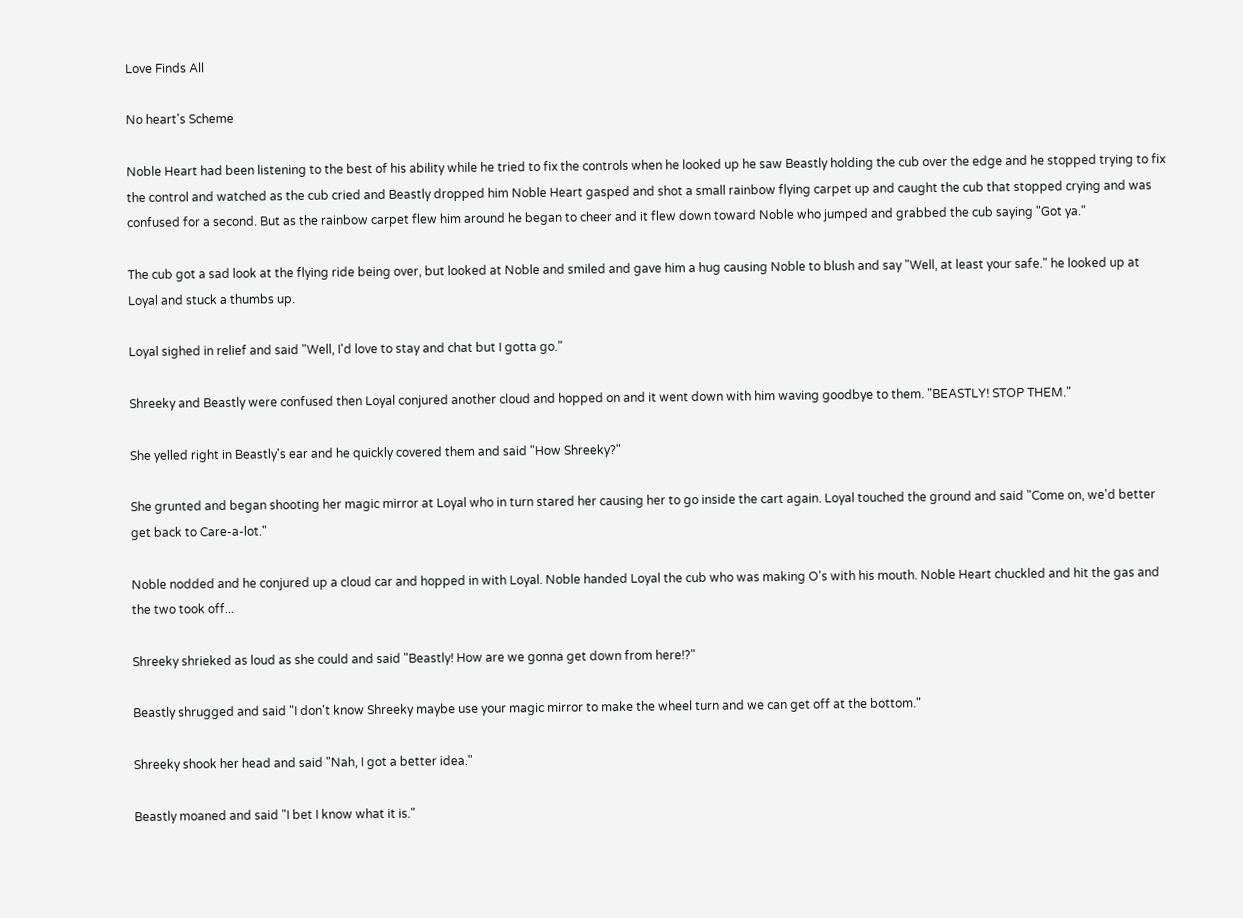Love Finds All

No heart's Scheme

Noble Heart had been listening to the best of his ability while he tried to fix the controls when he looked up he saw Beastly holding the cub over the edge and he stopped trying to fix the control and watched as the cub cried and Beastly dropped him Noble Heart gasped and shot a small rainbow flying carpet up and caught the cub that stopped crying and was confused for a second. But as the rainbow carpet flew him around he began to cheer and it flew down toward Noble who jumped and grabbed the cub saying "Got ya."

The cub got a sad look at the flying ride being over, but looked at Noble and smiled and gave him a hug causing Noble to blush and say "Well, at least your safe." he looked up at Loyal and stuck a thumbs up.

Loyal sighed in relief and said "Well, I'd love to stay and chat but I gotta go."

Shreeky and Beastly were confused then Loyal conjured another cloud and hopped on and it went down with him waving goodbye to them. "BEASTLY! STOP THEM."

She yelled right in Beastly's ear and he quickly covered them and said "How Shreeky?"

She grunted and began shooting her magic mirror at Loyal who in turn stared her causing her to go inside the cart again. Loyal touched the ground and said "Come on, we'd better get back to Care-a-lot."

Noble nodded and he conjured up a cloud car and hopped in with Loyal. Noble handed Loyal the cub who was making O's with his mouth. Noble Heart chuckled and hit the gas and the two took off...

Shreeky shrieked as loud as she could and said "Beastly! How are we gonna get down from here!?"

Beastly shrugged and said "I don't know Shreeky maybe use your magic mirror to make the wheel turn and we can get off at the bottom."

Shreeky shook her head and said "Nah, I got a better idea."

Beastly moaned and said "I bet I know what it is."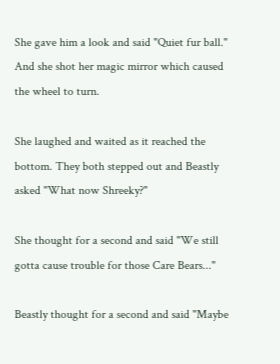She gave him a look and said "Quiet fur ball." And she shot her magic mirror which caused the wheel to turn.

She laughed and waited as it reached the bottom. They both stepped out and Beastly asked "What now Shreeky?"

She thought for a second and said "We still gotta cause trouble for those Care Bears..."

Beastly thought for a second and said "Maybe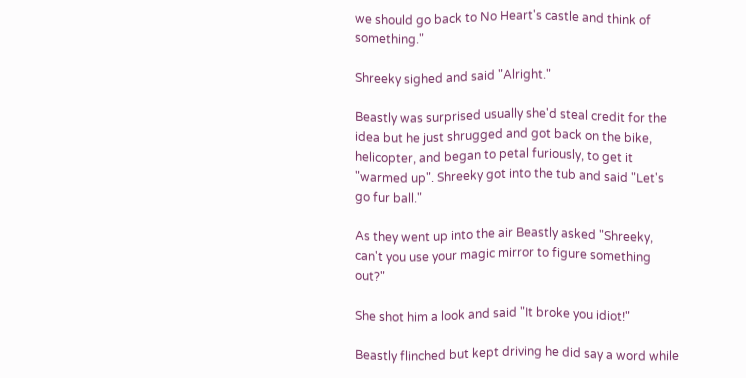we should go back to No Heart's castle and think of something."

Shreeky sighed and said "Alright."

Beastly was surprised usually she'd steal credit for the idea but he just shrugged and got back on the bike, helicopter, and began to petal furiously, to get it "warmed up". Shreeky got into the tub and said "Let's go fur ball."

As they went up into the air Beastly asked "Shreeky, can't you use your magic mirror to figure something out?"

She shot him a look and said "It broke you idiot!"

Beastly flinched but kept driving he did say a word while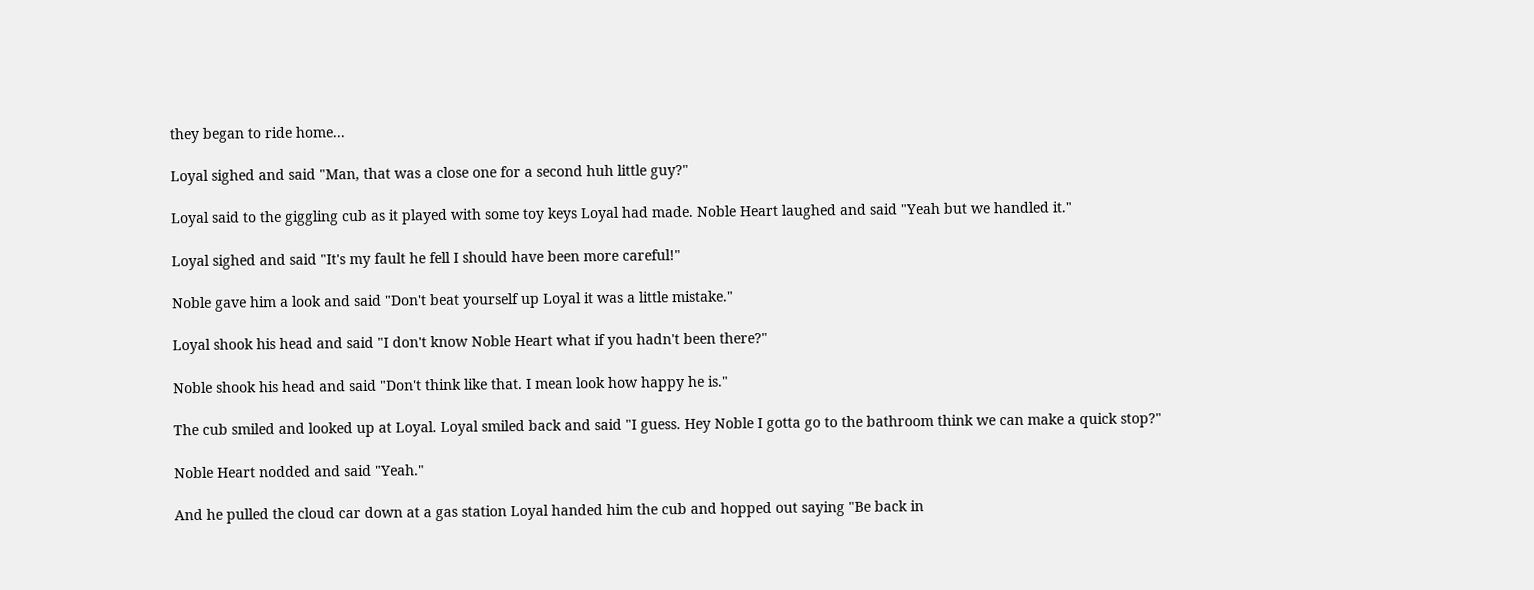they began to ride home...

Loyal sighed and said "Man, that was a close one for a second huh little guy?"

Loyal said to the giggling cub as it played with some toy keys Loyal had made. Noble Heart laughed and said "Yeah but we handled it."

Loyal sighed and said "It's my fault he fell I should have been more careful!"

Noble gave him a look and said "Don't beat yourself up Loyal it was a little mistake."

Loyal shook his head and said "I don't know Noble Heart what if you hadn't been there?"

Noble shook his head and said "Don't think like that. I mean look how happy he is."

The cub smiled and looked up at Loyal. Loyal smiled back and said "I guess. Hey Noble I gotta go to the bathroom think we can make a quick stop?"

Noble Heart nodded and said "Yeah."

And he pulled the cloud car down at a gas station Loyal handed him the cub and hopped out saying "Be back in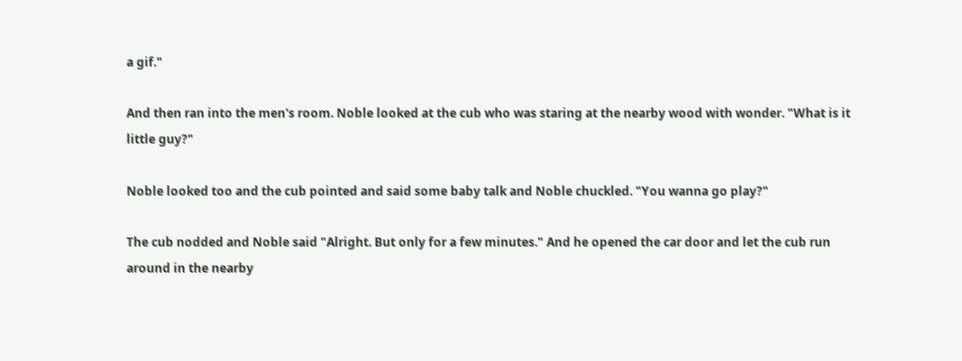a gif."

And then ran into the men's room. Noble looked at the cub who was staring at the nearby wood with wonder. "What is it little guy?"

Noble looked too and the cub pointed and said some baby talk and Noble chuckled. "You wanna go play?"

The cub nodded and Noble said "Alright. But only for a few minutes." And he opened the car door and let the cub run around in the nearby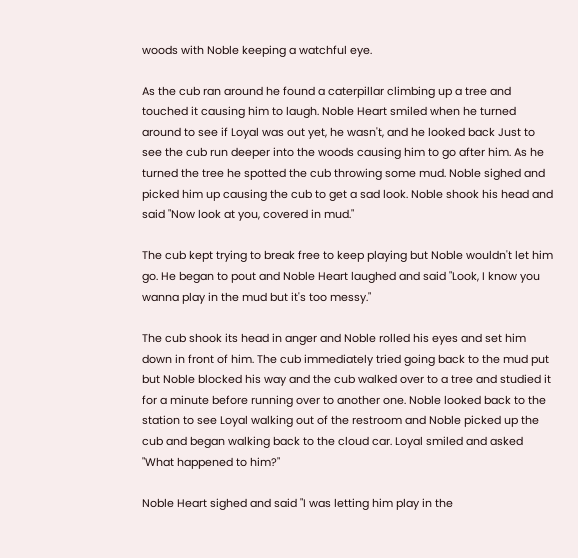woods with Noble keeping a watchful eye.

As the cub ran around he found a caterpillar climbing up a tree and touched it causing him to laugh. Noble Heart smiled when he turned around to see if Loyal was out yet, he wasn't, and he looked back Just to see the cub run deeper into the woods causing him to go after him. As he turned the tree he spotted the cub throwing some mud. Noble sighed and picked him up causing the cub to get a sad look. Noble shook his head and said "Now look at you, covered in mud."

The cub kept trying to break free to keep playing but Noble wouldn't let him go. He began to pout and Noble Heart laughed and said "Look, I know you wanna play in the mud but it's too messy."

The cub shook its head in anger and Noble rolled his eyes and set him down in front of him. The cub immediately tried going back to the mud put but Noble blocked his way and the cub walked over to a tree and studied it for a minute before running over to another one. Noble looked back to the station to see Loyal walking out of the restroom and Noble picked up the cub and began walking back to the cloud car. Loyal smiled and asked "What happened to him?"

Noble Heart sighed and said "I was letting him play in the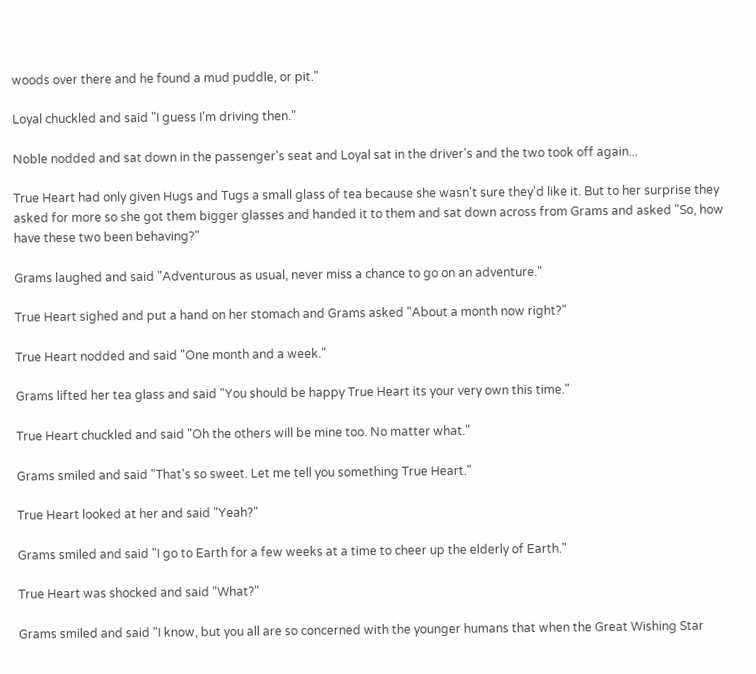woods over there and he found a mud puddle, or pit."

Loyal chuckled and said "I guess I'm driving then."

Noble nodded and sat down in the passenger's seat and Loyal sat in the driver's and the two took off again...

True Heart had only given Hugs and Tugs a small glass of tea because she wasn't sure they'd like it. But to her surprise they asked for more so she got them bigger glasses and handed it to them and sat down across from Grams and asked "So, how have these two been behaving?"

Grams laughed and said "Adventurous as usual, never miss a chance to go on an adventure."

True Heart sighed and put a hand on her stomach and Grams asked "About a month now right?"

True Heart nodded and said "One month and a week."

Grams lifted her tea glass and said "You should be happy True Heart its your very own this time."

True Heart chuckled and said "Oh the others will be mine too. No matter what."

Grams smiled and said "That's so sweet. Let me tell you something True Heart."

True Heart looked at her and said "Yeah?"

Grams smiled and said "I go to Earth for a few weeks at a time to cheer up the elderly of Earth."

True Heart was shocked and said "What?"

Grams smiled and said "I know, but you all are so concerned with the younger humans that when the Great Wishing Star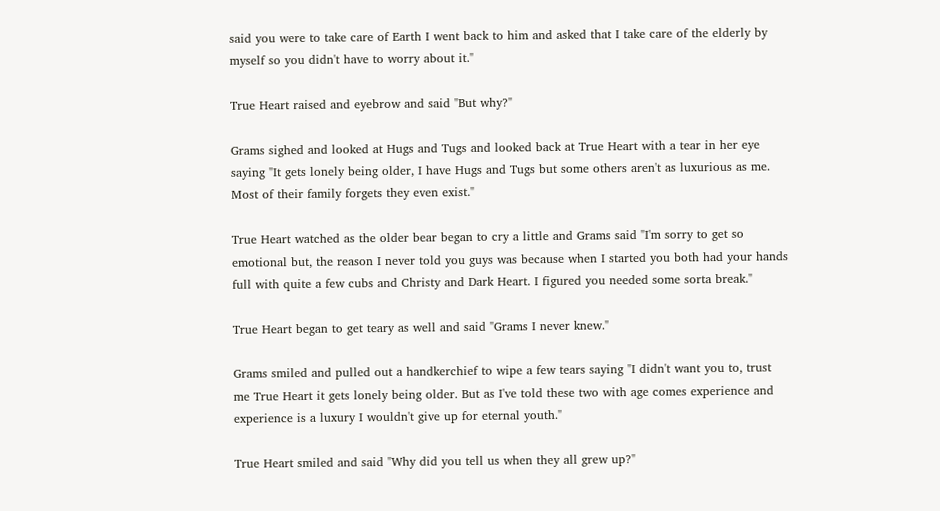said you were to take care of Earth I went back to him and asked that I take care of the elderly by myself so you didn't have to worry about it."

True Heart raised and eyebrow and said "But why?"

Grams sighed and looked at Hugs and Tugs and looked back at True Heart with a tear in her eye saying "It gets lonely being older, I have Hugs and Tugs but some others aren't as luxurious as me. Most of their family forgets they even exist."

True Heart watched as the older bear began to cry a little and Grams said "I'm sorry to get so emotional but, the reason I never told you guys was because when I started you both had your hands full with quite a few cubs and Christy and Dark Heart. I figured you needed some sorta break."

True Heart began to get teary as well and said "Grams I never knew."

Grams smiled and pulled out a handkerchief to wipe a few tears saying "I didn't want you to, trust me True Heart it gets lonely being older. But as I've told these two with age comes experience and experience is a luxury I wouldn't give up for eternal youth."

True Heart smiled and said "Why did you tell us when they all grew up?"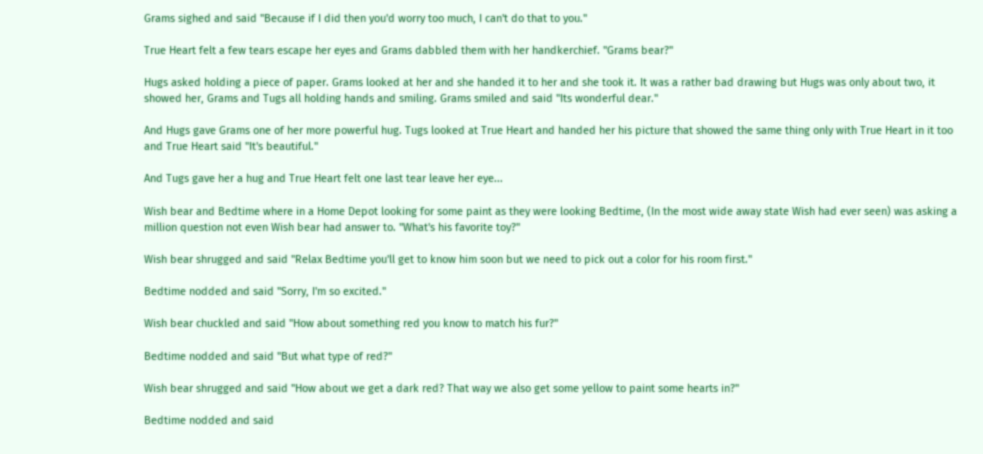Grams sighed and said "Because if I did then you'd worry too much, I can't do that to you."

True Heart felt a few tears escape her eyes and Grams dabbled them with her handkerchief. "Grams bear?"

Hugs asked holding a piece of paper. Grams looked at her and she handed it to her and she took it. It was a rather bad drawing but Hugs was only about two, it showed her, Grams and Tugs all holding hands and smiling. Grams smiled and said "Its wonderful dear."

And Hugs gave Grams one of her more powerful hug. Tugs looked at True Heart and handed her his picture that showed the same thing only with True Heart in it too and True Heart said "It's beautiful."

And Tugs gave her a hug and True Heart felt one last tear leave her eye...

Wish bear and Bedtime where in a Home Depot looking for some paint as they were looking Bedtime, (In the most wide away state Wish had ever seen) was asking a million question not even Wish bear had answer to. "What's his favorite toy?"

Wish bear shrugged and said "Relax Bedtime you'll get to know him soon but we need to pick out a color for his room first."

Bedtime nodded and said "Sorry, I'm so excited."

Wish bear chuckled and said "How about something red you know to match his fur?"

Bedtime nodded and said "But what type of red?"

Wish bear shrugged and said "How about we get a dark red? That way we also get some yellow to paint some hearts in?"

Bedtime nodded and said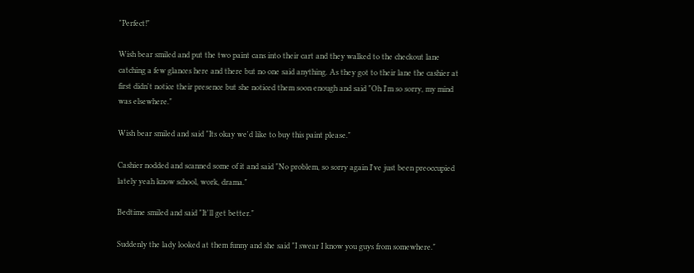"Perfect!"

Wish bear smiled and put the two paint cans into their cart and they walked to the checkout lane catching a few glances here and there but no one said anything. As they got to their lane the cashier at first didn't notice their presence but she noticed them soon enough and said "Oh I'm so sorry, my mind was elsewhere."

Wish bear smiled and said "Its okay we'd like to buy this paint please."

Cashier nodded and scanned some of it and said "No problem, so sorry again I've just been preoccupied lately yeah know school, work, drama."

Bedtime smiled and said "It'll get better."

Suddenly the lady looked at them funny and she said "I swear I know you guys from somewhere."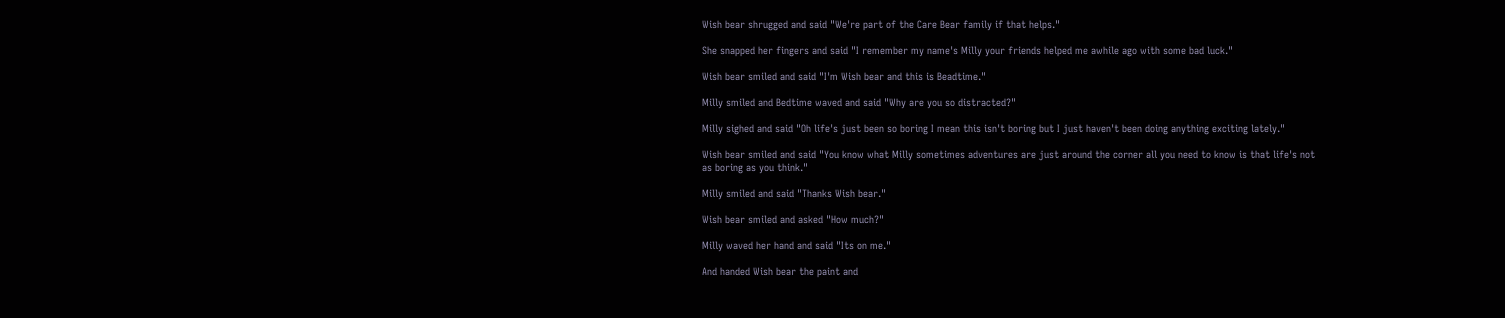Wish bear shrugged and said "We're part of the Care Bear family if that helps."

She snapped her fingers and said "I remember my name's Milly your friends helped me awhile ago with some bad luck."

Wish bear smiled and said "I'm Wish bear and this is Beadtime."

Milly smiled and Bedtime waved and said "Why are you so distracted?"

Milly sighed and said "Oh life's just been so boring I mean this isn't boring but I just haven't been doing anything exciting lately."

Wish bear smiled and said "You know what Milly sometimes adventures are just around the corner all you need to know is that life's not as boring as you think."

Milly smiled and said "Thanks Wish bear."

Wish bear smiled and asked "How much?"

Milly waved her hand and said "Its on me."

And handed Wish bear the paint and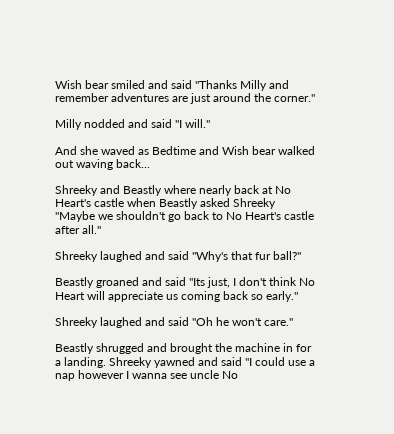Wish bear smiled and said "Thanks Milly and remember adventures are just around the corner."

Milly nodded and said "I will."

And she waved as Bedtime and Wish bear walked out waving back...

Shreeky and Beastly where nearly back at No Heart's castle when Beastly asked Shreeky "Maybe we shouldn't go back to No Heart's castle after all."

Shreeky laughed and said "Why's that fur ball?"

Beastly groaned and said "Its just, I don't think No Heart will appreciate us coming back so early."

Shreeky laughed and said "Oh he won't care."

Beastly shrugged and brought the machine in for a landing. Shreeky yawned and said "I could use a nap however I wanna see uncle No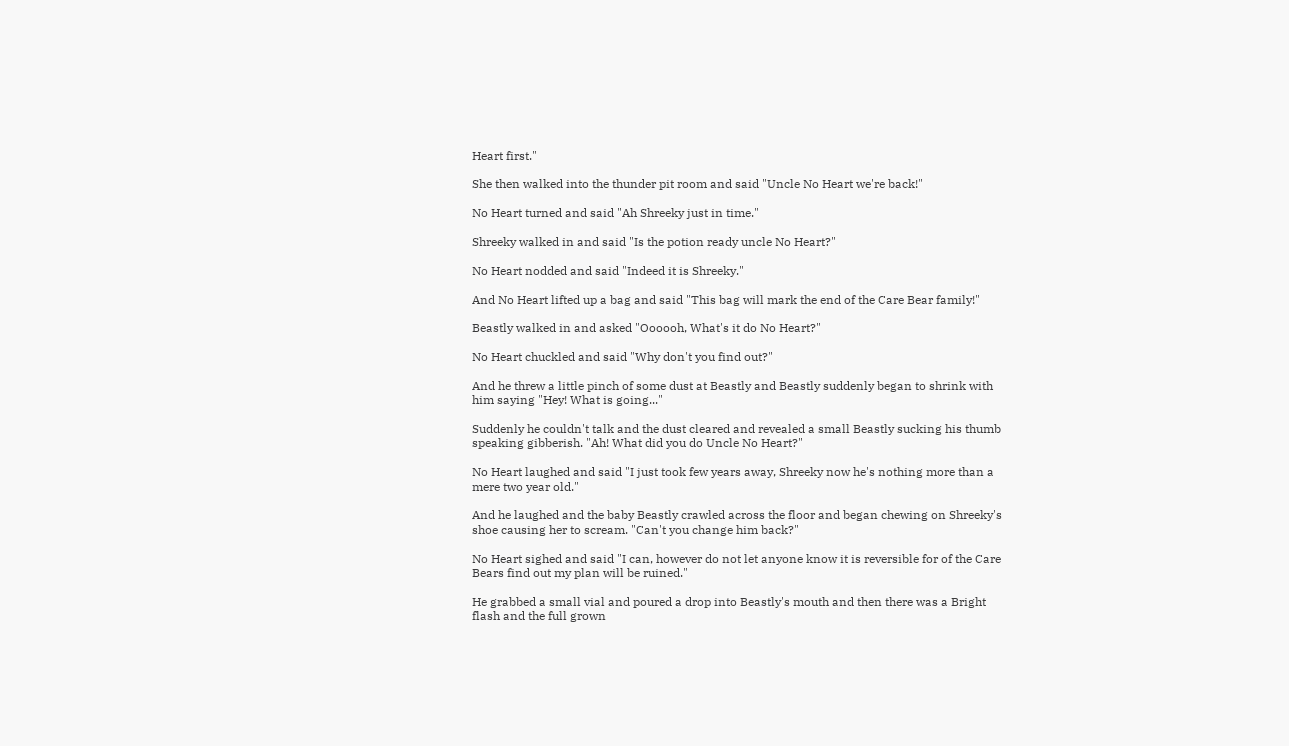Heart first."

She then walked into the thunder pit room and said "Uncle No Heart we're back!"

No Heart turned and said "Ah Shreeky just in time."

Shreeky walked in and said "Is the potion ready uncle No Heart?"

No Heart nodded and said "Indeed it is Shreeky."

And No Heart lifted up a bag and said "This bag will mark the end of the Care Bear family!"

Beastly walked in and asked "Oooooh, What's it do No Heart?"

No Heart chuckled and said "Why don't you find out?"

And he threw a little pinch of some dust at Beastly and Beastly suddenly began to shrink with him saying "Hey! What is going..."

Suddenly he couldn't talk and the dust cleared and revealed a small Beastly sucking his thumb speaking gibberish. "Ah! What did you do Uncle No Heart?"

No Heart laughed and said "I just took few years away, Shreeky now he's nothing more than a mere two year old."

And he laughed and the baby Beastly crawled across the floor and began chewing on Shreeky's shoe causing her to scream. "Can't you change him back?"

No Heart sighed and said "I can, however do not let anyone know it is reversible for of the Care Bears find out my plan will be ruined."

He grabbed a small vial and poured a drop into Beastly's mouth and then there was a Bright flash and the full grown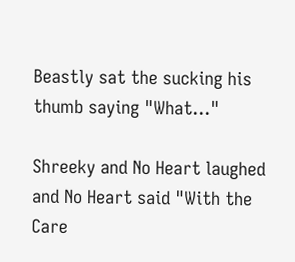Beastly sat the sucking his thumb saying "What..."

Shreeky and No Heart laughed and No Heart said "With the Care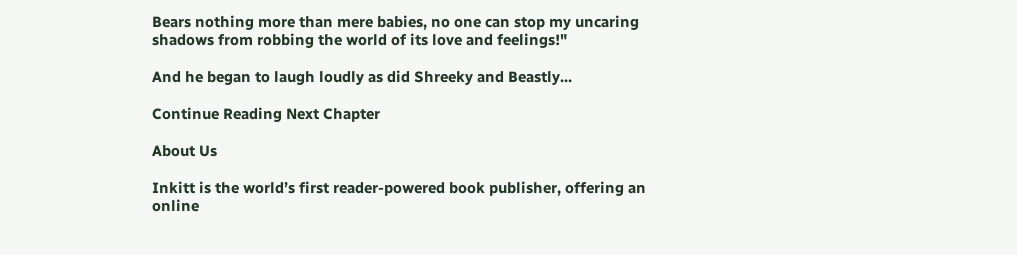Bears nothing more than mere babies, no one can stop my uncaring shadows from robbing the world of its love and feelings!"

And he began to laugh loudly as did Shreeky and Beastly...

Continue Reading Next Chapter

About Us

Inkitt is the world’s first reader-powered book publisher, offering an online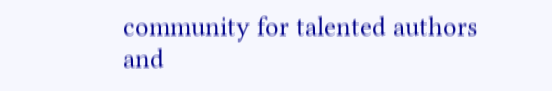community for talented authors and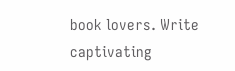book lovers. Write captivating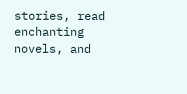stories, read enchanting novels, and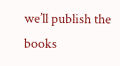we’ll publish the books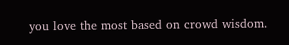you love the most based on crowd wisdom.